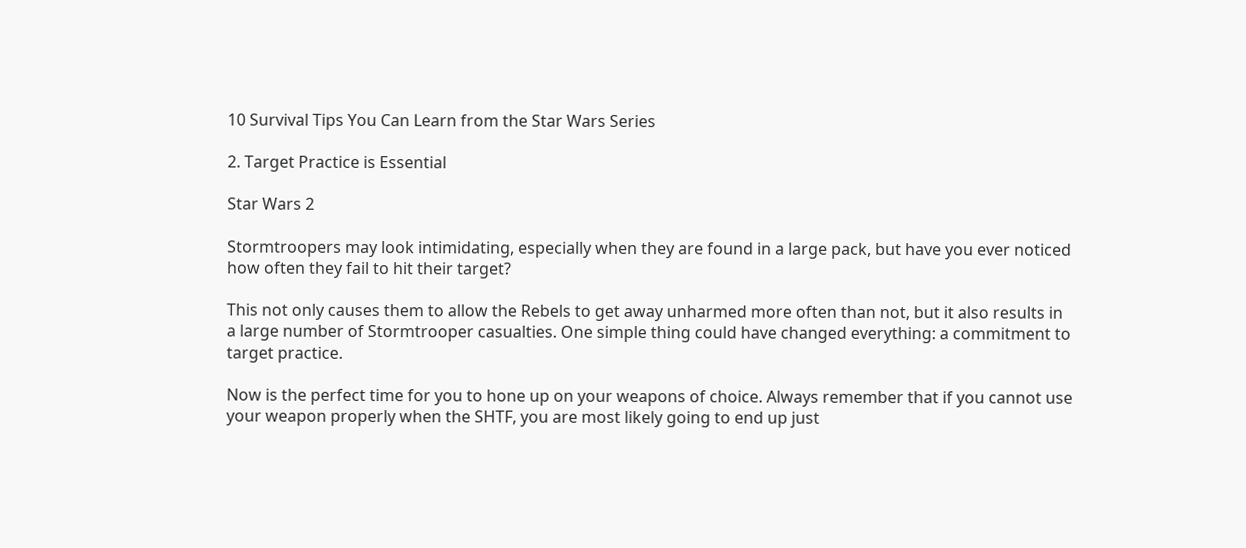10 Survival Tips You Can Learn from the Star Wars Series

2. Target Practice is Essential

Star Wars 2

Stormtroopers may look intimidating, especially when they are found in a large pack, but have you ever noticed how often they fail to hit their target?

This not only causes them to allow the Rebels to get away unharmed more often than not, but it also results in a large number of Stormtrooper casualties. One simple thing could have changed everything: a commitment to target practice.

Now is the perfect time for you to hone up on your weapons of choice. Always remember that if you cannot use your weapon properly when the SHTF, you are most likely going to end up just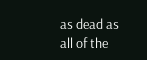as dead as all of the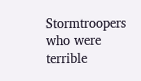Stormtroopers who were terrible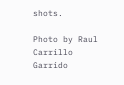shots.

Photo by Raul Carrillo Garrido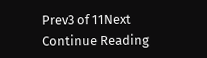Prev3 of 11Next
Continue Reading